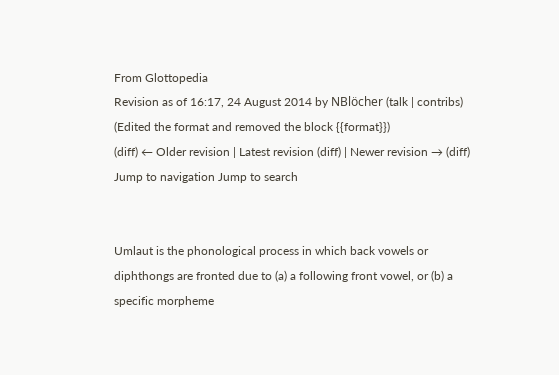From Glottopedia
Revision as of 16:17, 24 August 2014 by NBlöcher (talk | contribs) (Edited the format and removed the block {{format}})
(diff) ← Older revision | Latest revision (diff) | Newer revision → (diff)
Jump to navigation Jump to search


Umlaut is the phonological process in which back vowels or diphthongs are fronted due to (a) a following front vowel, or (b) a specific morpheme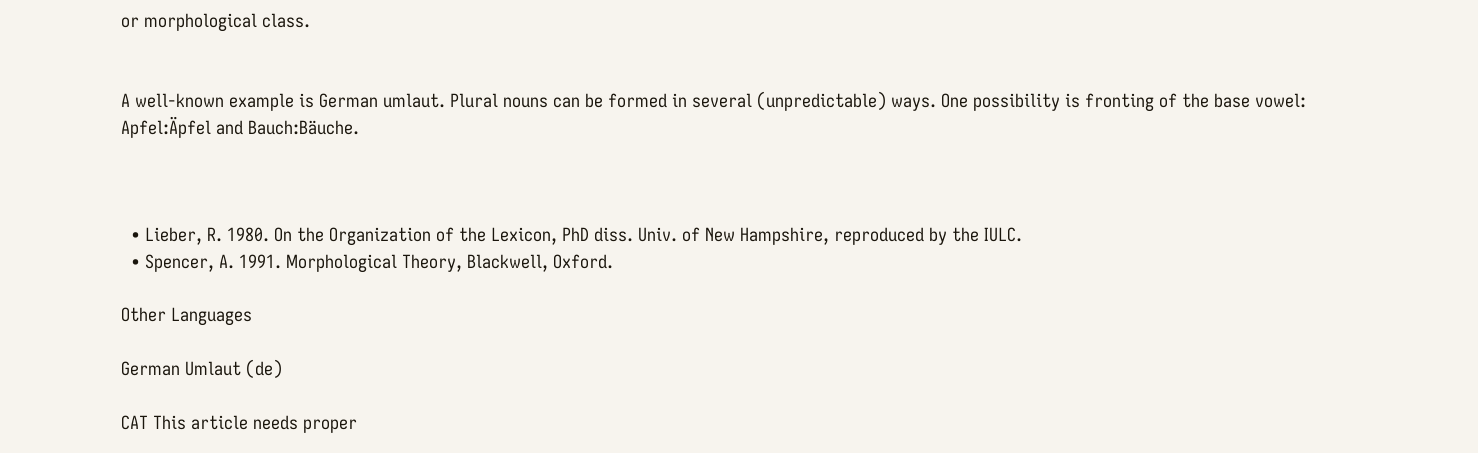or morphological class.


A well-known example is German umlaut. Plural nouns can be formed in several (unpredictable) ways. One possibility is fronting of the base vowel: Apfel:Äpfel and Bauch:Bäuche.



  • Lieber, R. 1980. On the Organization of the Lexicon, PhD diss. Univ. of New Hampshire, reproduced by the IULC.
  • Spencer, A. 1991. Morphological Theory, Blackwell, Oxford.

Other Languages

German Umlaut (de)

CAT This article needs proper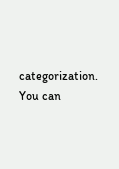categorization. You can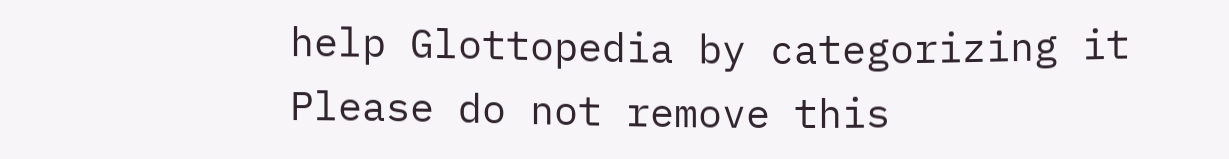help Glottopedia by categorizing it
Please do not remove this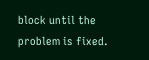block until the problem is fixed.